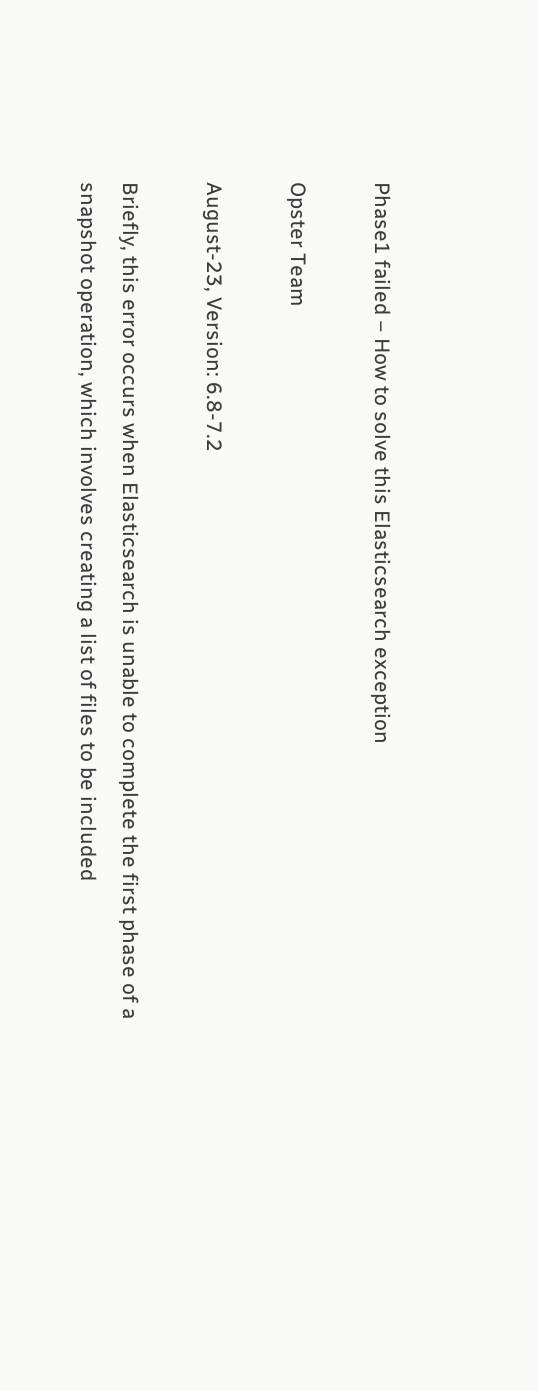Phase1 failed – How to solve this Elasticsearch exception

Opster Team

August-23, Version: 6.8-7.2

Briefly, this error occurs when Elasticsearch is unable to complete the first phase of a snapshot operation, which involves creating a list of files to be included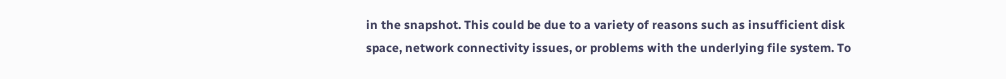in the snapshot. This could be due to a variety of reasons such as insufficient disk space, network connectivity issues, or problems with the underlying file system. To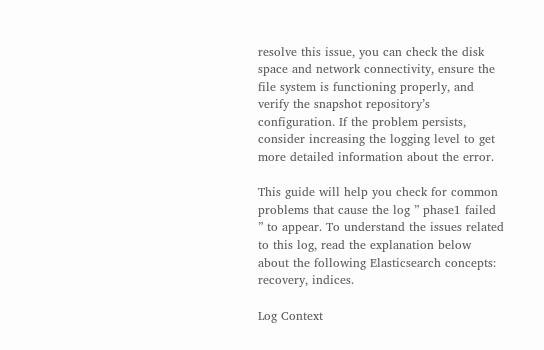resolve this issue, you can check the disk space and network connectivity, ensure the file system is functioning properly, and verify the snapshot repository’s configuration. If the problem persists, consider increasing the logging level to get more detailed information about the error.

This guide will help you check for common problems that cause the log ” phase1 failed ” to appear. To understand the issues related to this log, read the explanation below about the following Elasticsearch concepts: recovery, indices.

Log Context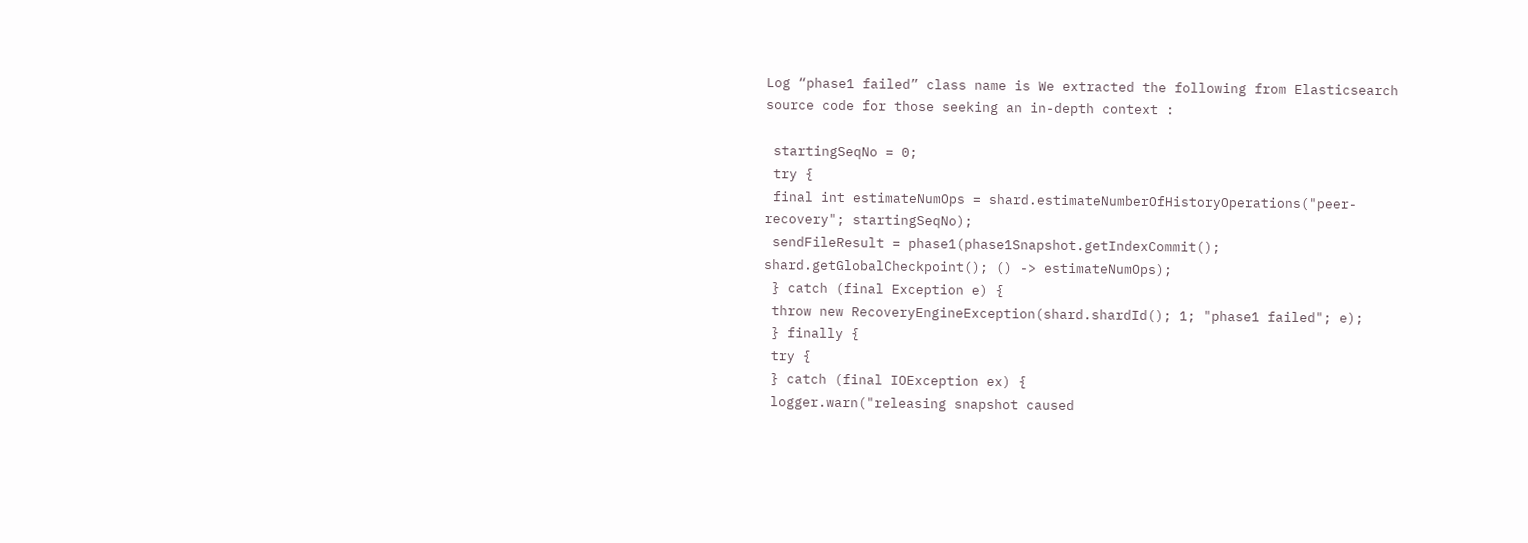Log “phase1 failed” class name is We extracted the following from Elasticsearch source code for those seeking an in-depth context :

 startingSeqNo = 0;
 try {
 final int estimateNumOps = shard.estimateNumberOfHistoryOperations("peer-recovery"; startingSeqNo);
 sendFileResult = phase1(phase1Snapshot.getIndexCommit(); shard.getGlobalCheckpoint(); () -> estimateNumOps);
 } catch (final Exception e) {
 throw new RecoveryEngineException(shard.shardId(); 1; "phase1 failed"; e);
 } finally {
 try {
 } catch (final IOException ex) {
 logger.warn("releasing snapshot caused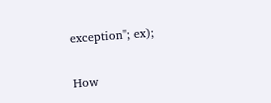exception"; ex);


How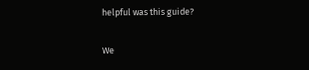helpful was this guide?

We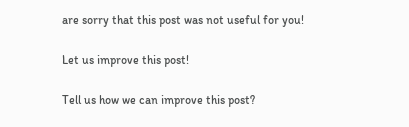are sorry that this post was not useful for you!

Let us improve this post!

Tell us how we can improve this post?